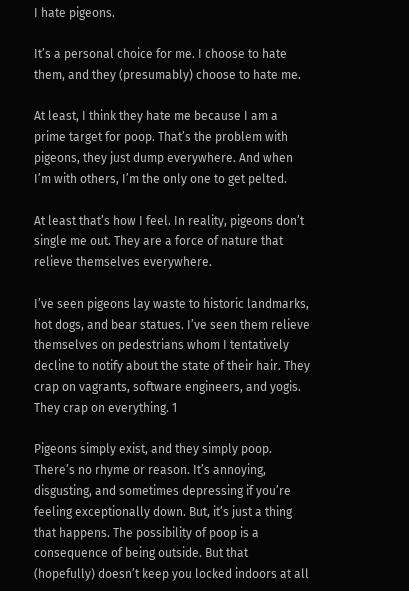I hate pigeons.

It’s a personal choice for me. I choose to hate them, and they (presumably) choose to hate me.

At least, I think they hate me because I am a prime target for poop. That’s the problem with pigeons, they just dump everywhere. And when I’m with others, I’m the only one to get pelted.

At least that’s how I feel. In reality, pigeons don’t single me out. They are a force of nature that relieve themselves everywhere.

I’ve seen pigeons lay waste to historic landmarks, hot dogs, and bear statues. I’ve seen them relieve themselves on pedestrians whom I tentatively decline to notify about the state of their hair. They crap on vagrants, software engineers, and yogis. They crap on everything. 1

Pigeons simply exist, and they simply poop. There’s no rhyme or reason. It’s annoying, disgusting, and sometimes depressing if you’re feeling exceptionally down. But, it’s just a thing that happens. The possibility of poop is a consequence of being outside. But that (hopefully) doesn’t keep you locked indoors at all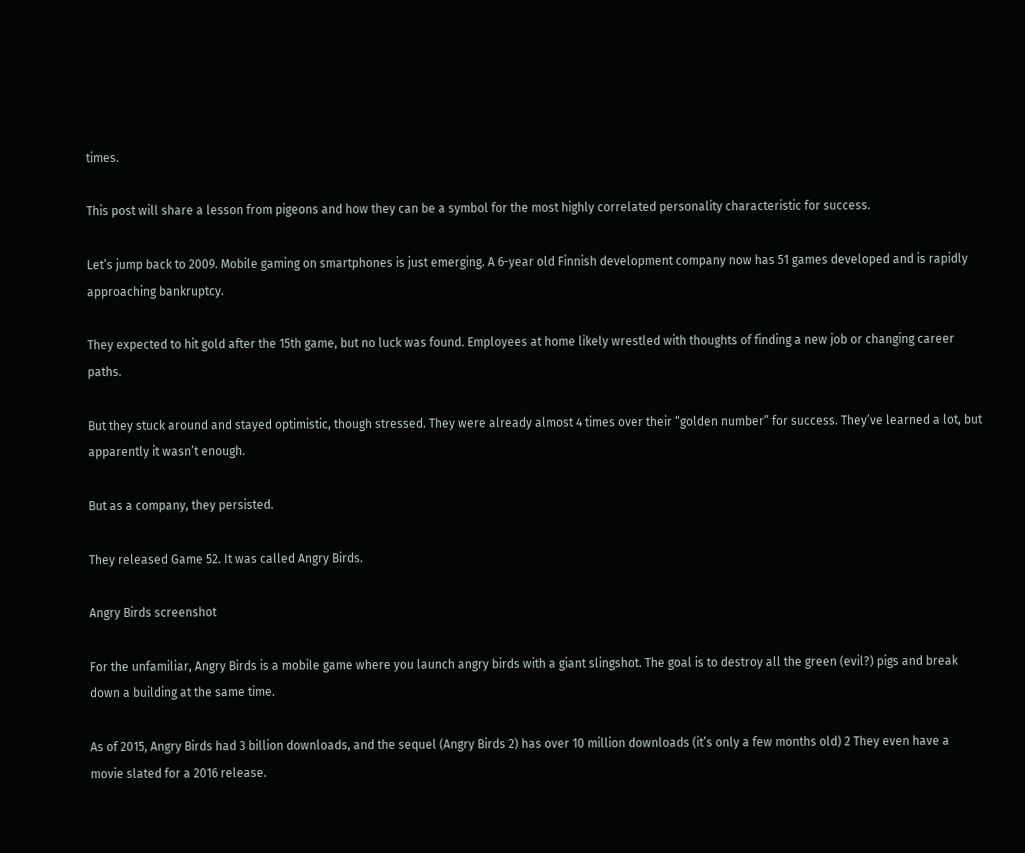times.

This post will share a lesson from pigeons and how they can be a symbol for the most highly correlated personality characteristic for success.

Let’s jump back to 2009. Mobile gaming on smartphones is just emerging. A 6-year old Finnish development company now has 51 games developed and is rapidly approaching bankruptcy.

They expected to hit gold after the 15th game, but no luck was found. Employees at home likely wrestled with thoughts of finding a new job or changing career paths.

But they stuck around and stayed optimistic, though stressed. They were already almost 4 times over their “golden number” for success. They’ve learned a lot, but apparently it wasn’t enough.

But as a company, they persisted.

They released Game 52. It was called Angry Birds.

Angry Birds screenshot

For the unfamiliar, Angry Birds is a mobile game where you launch angry birds with a giant slingshot. The goal is to destroy all the green (evil?) pigs and break down a building at the same time.

As of 2015, Angry Birds had 3 billion downloads, and the sequel (Angry Birds 2) has over 10 million downloads (it’s only a few months old) 2 They even have a movie slated for a 2016 release.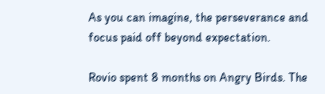As you can imagine, the perseverance and focus paid off beyond expectation.

Rovio spent 8 months on Angry Birds. The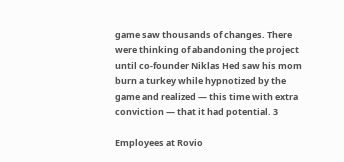game saw thousands of changes. There were thinking of abandoning the project until co-founder Niklas Hed saw his mom burn a turkey while hypnotized by the game and realized — this time with extra conviction — that it had potential. 3

Employees at Rovio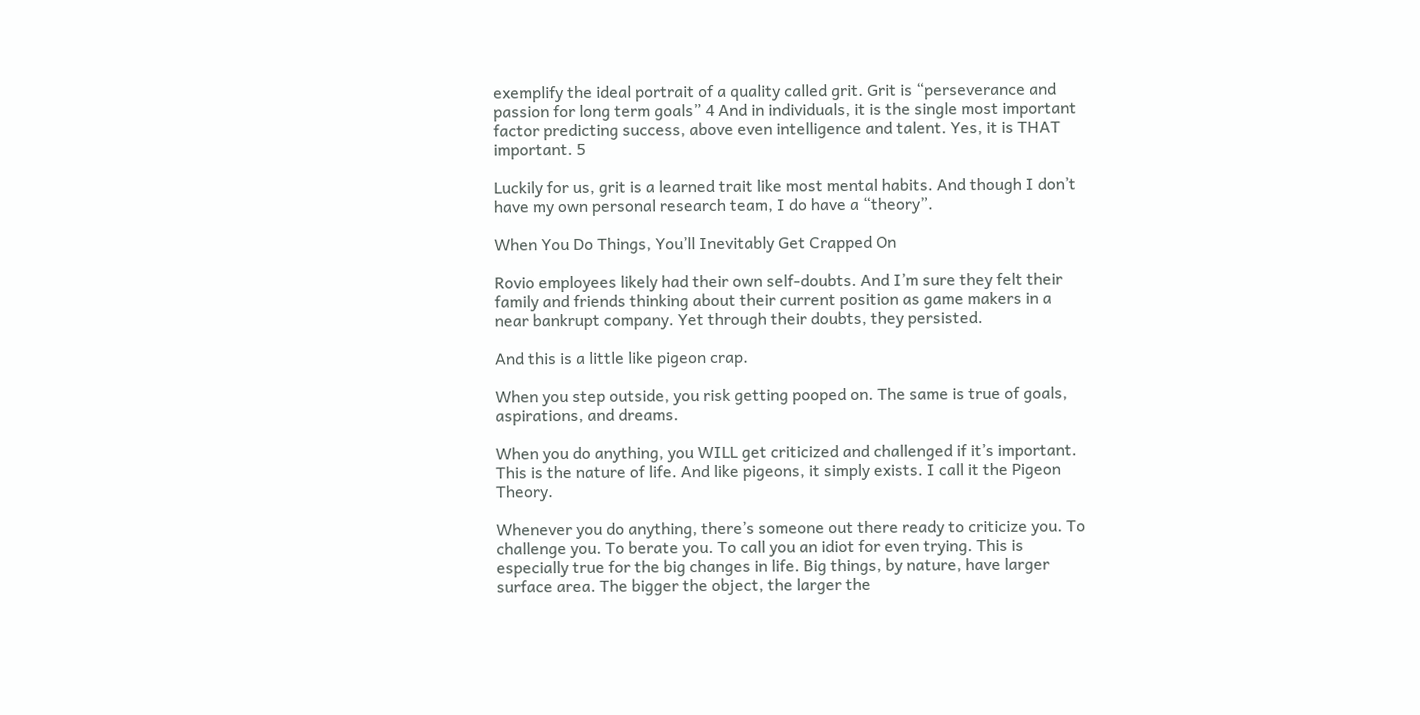exemplify the ideal portrait of a quality called grit. Grit is “perseverance and passion for long term goals” 4 And in individuals, it is the single most important factor predicting success, above even intelligence and talent. Yes, it is THAT important. 5

Luckily for us, grit is a learned trait like most mental habits. And though I don’t have my own personal research team, I do have a “theory”.

When You Do Things, You’ll Inevitably Get Crapped On

Rovio employees likely had their own self-doubts. And I’m sure they felt their family and friends thinking about their current position as game makers in a near bankrupt company. Yet through their doubts, they persisted.

And this is a little like pigeon crap.

When you step outside, you risk getting pooped on. The same is true of goals, aspirations, and dreams.

When you do anything, you WILL get criticized and challenged if it’s important. This is the nature of life. And like pigeons, it simply exists. I call it the Pigeon Theory.

Whenever you do anything, there’s someone out there ready to criticize you. To challenge you. To berate you. To call you an idiot for even trying. This is especially true for the big changes in life. Big things, by nature, have larger surface area. The bigger the object, the larger the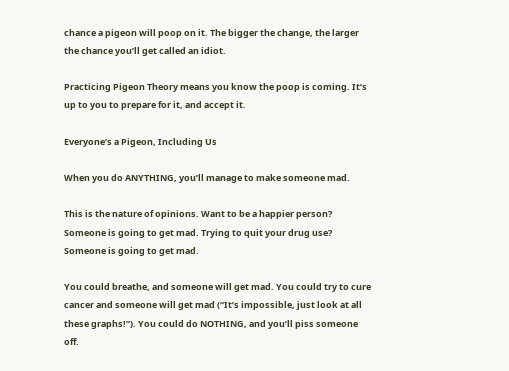chance a pigeon will poop on it. The bigger the change, the larger the chance you’ll get called an idiot.

Practicing Pigeon Theory means you know the poop is coming. It’s up to you to prepare for it, and accept it.

Everyone’s a Pigeon, Including Us

When you do ANYTHING, you’ll manage to make someone mad.

This is the nature of opinions. Want to be a happier person? Someone is going to get mad. Trying to quit your drug use? Someone is going to get mad.

You could breathe, and someone will get mad. You could try to cure cancer and someone will get mad (“It’s impossible, just look at all these graphs!”). You could do NOTHING, and you’ll piss someone off.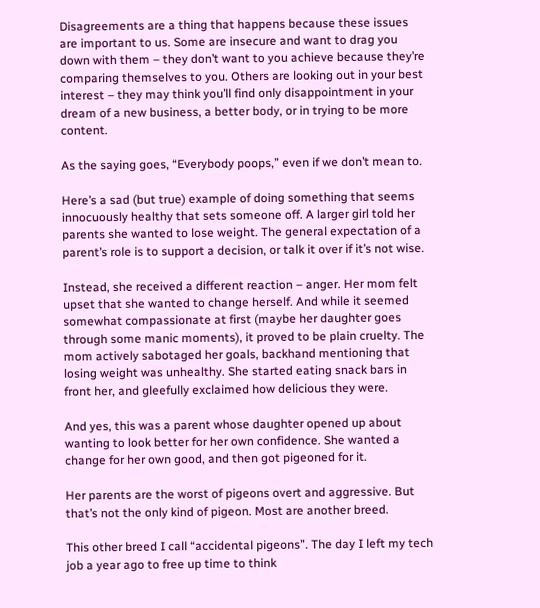Disagreements are a thing that happens because these issues are important to us. Some are insecure and want to drag you down with them – they don’t want to you achieve because they’re comparing themselves to you. Others are looking out in your best interest – they may think you’ll find only disappointment in your dream of a new business, a better body, or in trying to be more content.

As the saying goes, “Everybody poops,” even if we don’t mean to.

Here’s a sad (but true) example of doing something that seems innocuously healthy that sets someone off. A larger girl told her parents she wanted to lose weight. The general expectation of a parent’s role is to support a decision, or talk it over if it’s not wise.

Instead, she received a different reaction – anger. Her mom felt upset that she wanted to change herself. And while it seemed somewhat compassionate at first (maybe her daughter goes through some manic moments), it proved to be plain cruelty. The mom actively sabotaged her goals, backhand mentioning that losing weight was unhealthy. She started eating snack bars in front her, and gleefully exclaimed how delicious they were.

And yes, this was a parent whose daughter opened up about wanting to look better for her own confidence. She wanted a change for her own good, and then got pigeoned for it.

Her parents are the worst of pigeons overt and aggressive. But that’s not the only kind of pigeon. Most are another breed.

This other breed I call “accidental pigeons”. The day I left my tech job a year ago to free up time to think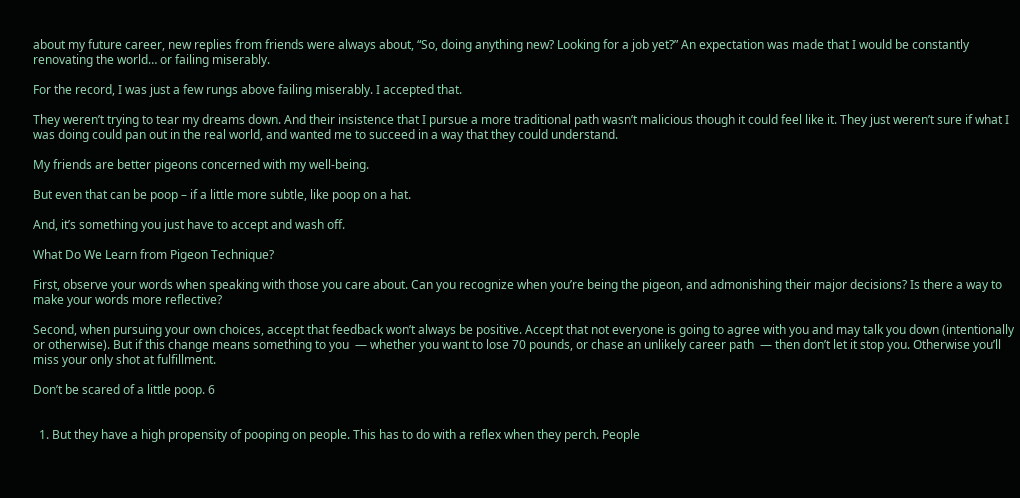about my future career, new replies from friends were always about, “So, doing anything new? Looking for a job yet?” An expectation was made that I would be constantly renovating the world… or failing miserably.

For the record, I was just a few rungs above failing miserably. I accepted that.

They weren’t trying to tear my dreams down. And their insistence that I pursue a more traditional path wasn’t malicious though it could feel like it. They just weren’t sure if what I was doing could pan out in the real world, and wanted me to succeed in a way that they could understand.

My friends are better pigeons concerned with my well-being.

But even that can be poop – if a little more subtle, like poop on a hat.

And, it’s something you just have to accept and wash off.

What Do We Learn from Pigeon Technique?

First, observe your words when speaking with those you care about. Can you recognize when you’re being the pigeon, and admonishing their major decisions? Is there a way to make your words more reflective?

Second, when pursuing your own choices, accept that feedback won’t always be positive. Accept that not everyone is going to agree with you and may talk you down (intentionally or otherwise). But if this change means something to you  — whether you want to lose 70 pounds, or chase an unlikely career path  — then don’t let it stop you. Otherwise you’ll miss your only shot at fulfillment.

Don’t be scared of a little poop. 6


  1. But they have a high propensity of pooping on people. This has to do with a reflex when they perch. People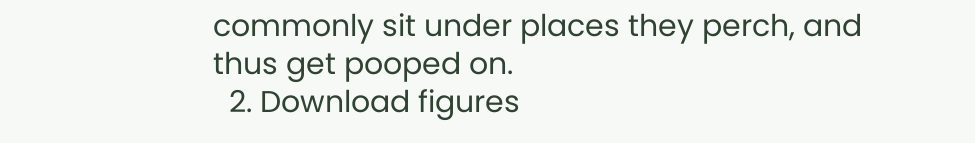commonly sit under places they perch, and thus get pooped on.
  2. Download figures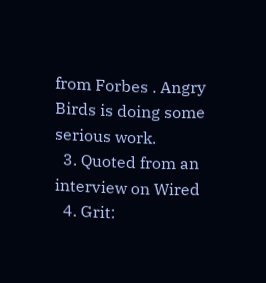from Forbes . Angry Birds is doing some serious work.
  3. Quoted from an interview on Wired
  4. Grit: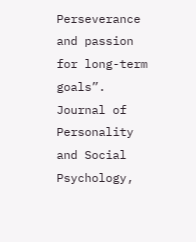Perseverance and passion for long-term goals”. Journal of Personality and Social Psychology,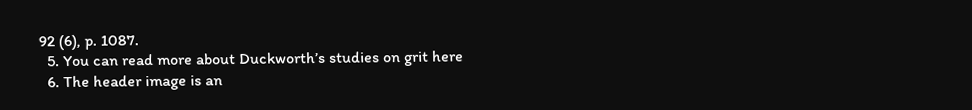92 (6), p. 1087.
  5. You can read more about Duckworth’s studies on grit here
  6. The header image is an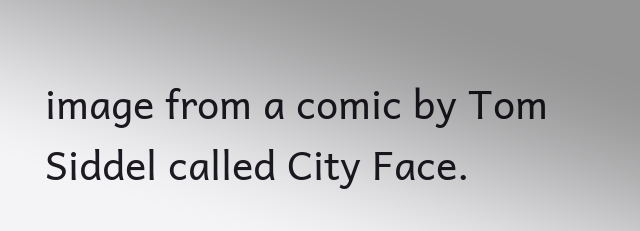image from a comic by Tom Siddel called City Face.